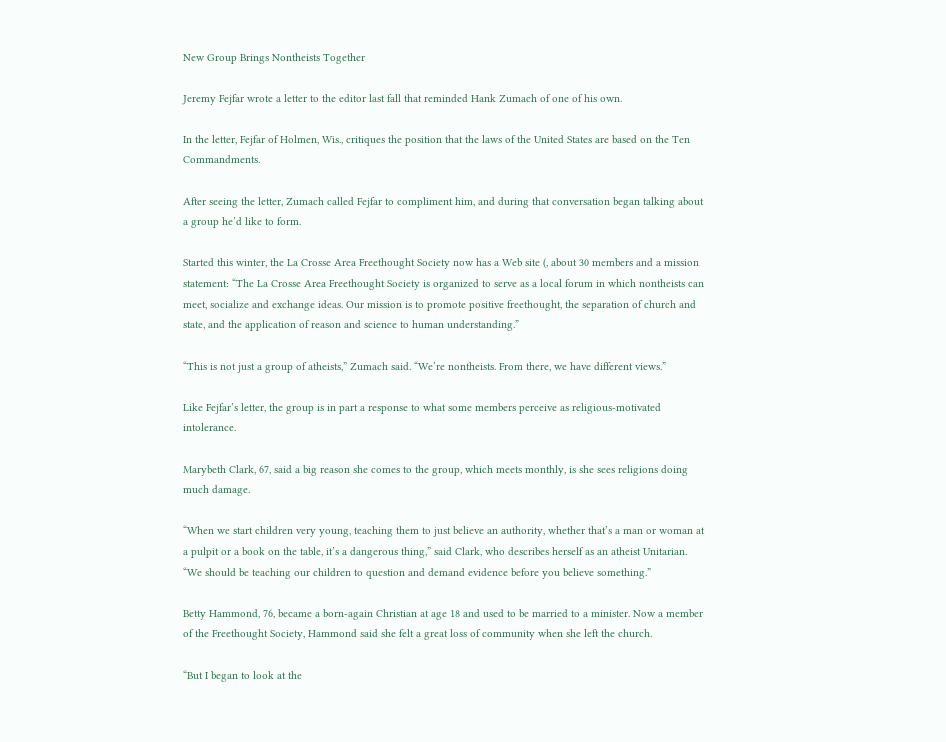New Group Brings Nontheists Together

Jeremy Fejfar wrote a letter to the editor last fall that reminded Hank Zumach of one of his own.

In the letter, Fejfar of Holmen, Wis., critiques the position that the laws of the United States are based on the Ten Commandments.

After seeing the letter, Zumach called Fejfar to compliment him, and during that conversation began talking about a group he’d like to form.

Started this winter, the La Crosse Area Freethought Society now has a Web site (, about 30 members and a mission statement: “The La Crosse Area Freethought Society is organized to serve as a local forum in which nontheists can meet, socialize and exchange ideas. Our mission is to promote positive freethought, the separation of church and state, and the application of reason and science to human understanding.”

“This is not just a group of atheists,” Zumach said. “We’re nontheists. From there, we have different views.”

Like Fejfar’s letter, the group is in part a response to what some members perceive as religious-motivated intolerance.

Marybeth Clark, 67, said a big reason she comes to the group, which meets monthly, is she sees religions doing much damage.

“When we start children very young, teaching them to just believe an authority, whether that’s a man or woman at a pulpit or a book on the table, it’s a dangerous thing,” said Clark, who describes herself as an atheist Unitarian. “We should be teaching our children to question and demand evidence before you believe something.”

Betty Hammond, 76, became a born-again Christian at age 18 and used to be married to a minister. Now a member of the Freethought Society, Hammond said she felt a great loss of community when she left the church.

“But I began to look at the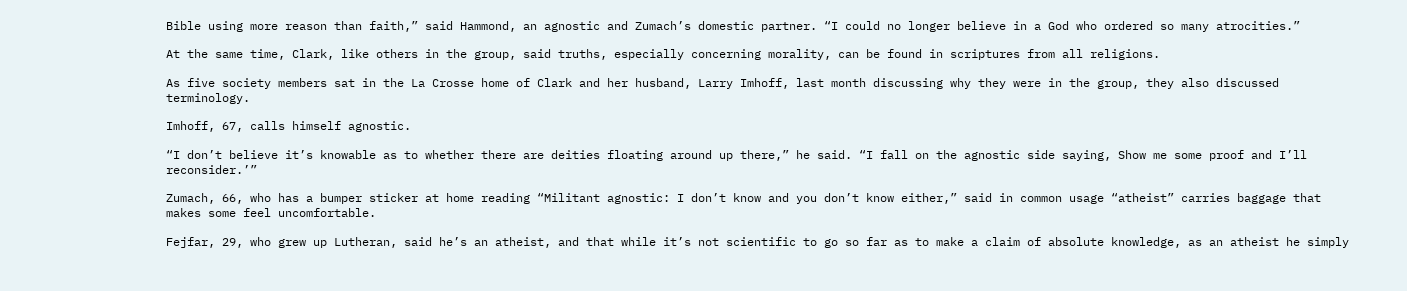Bible using more reason than faith,” said Hammond, an agnostic and Zumach’s domestic partner. “I could no longer believe in a God who ordered so many atrocities.”

At the same time, Clark, like others in the group, said truths, especially concerning morality, can be found in scriptures from all religions.

As five society members sat in the La Crosse home of Clark and her husband, Larry Imhoff, last month discussing why they were in the group, they also discussed terminology.

Imhoff, 67, calls himself agnostic.

“I don’t believe it’s knowable as to whether there are deities floating around up there,” he said. “I fall on the agnostic side saying, Show me some proof and I’ll reconsider.’”

Zumach, 66, who has a bumper sticker at home reading “Militant agnostic: I don’t know and you don’t know either,” said in common usage “atheist” carries baggage that makes some feel uncomfortable.

Fejfar, 29, who grew up Lutheran, said he’s an atheist, and that while it’s not scientific to go so far as to make a claim of absolute knowledge, as an atheist he simply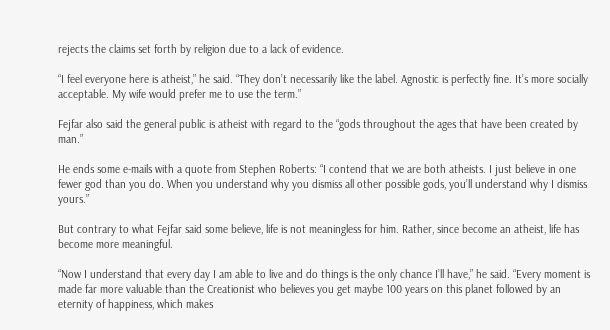rejects the claims set forth by religion due to a lack of evidence.

“I feel everyone here is atheist,” he said. “They don’t necessarily like the label. Agnostic is perfectly fine. It’s more socially acceptable. My wife would prefer me to use the term.”

Fejfar also said the general public is atheist with regard to the “gods throughout the ages that have been created by man.”

He ends some e-mails with a quote from Stephen Roberts: “I contend that we are both atheists. I just believe in one fewer god than you do. When you understand why you dismiss all other possible gods, you’ll understand why I dismiss yours.”

But contrary to what Fejfar said some believe, life is not meaningless for him. Rather, since become an atheist, life has become more meaningful.

“Now I understand that every day I am able to live and do things is the only chance I’ll have,” he said. “Every moment is made far more valuable than the Creationist who believes you get maybe 100 years on this planet followed by an eternity of happiness, which makes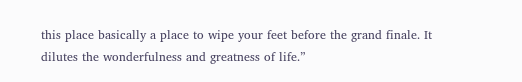this place basically a place to wipe your feet before the grand finale. It dilutes the wonderfulness and greatness of life.”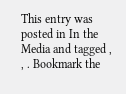This entry was posted in In the Media and tagged , , . Bookmark the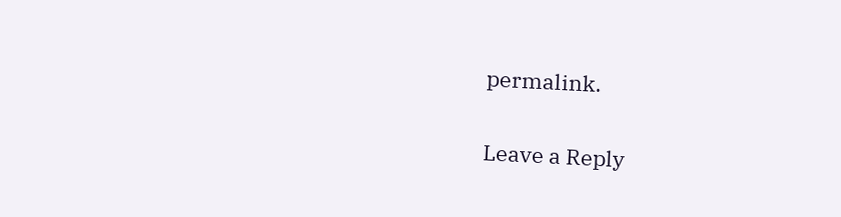permalink.

Leave a Reply